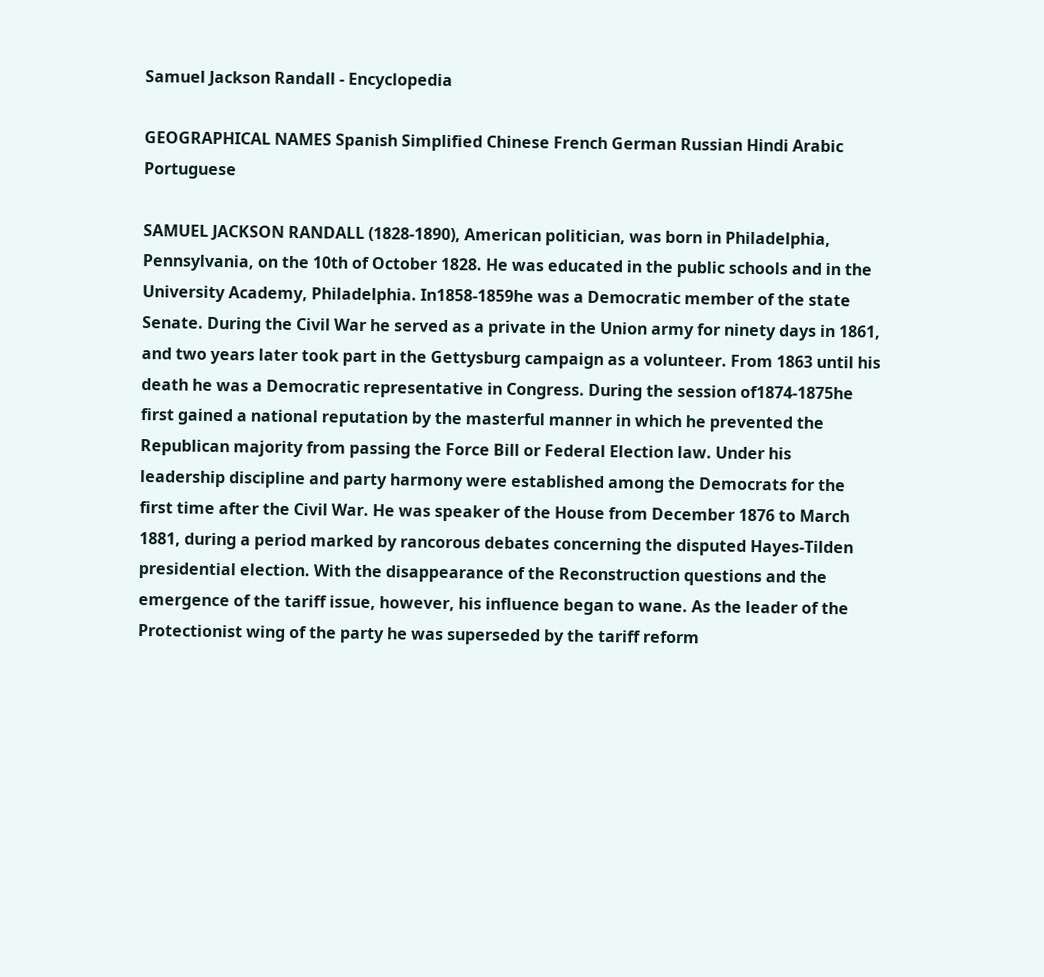Samuel Jackson Randall - Encyclopedia

GEOGRAPHICAL NAMES Spanish Simplified Chinese French German Russian Hindi Arabic Portuguese

SAMUEL JACKSON RANDALL (1828-1890), American politician, was born in Philadelphia, Pennsylvania, on the 10th of October 1828. He was educated in the public schools and in the University Academy, Philadelphia. In1858-1859he was a Democratic member of the state Senate. During the Civil War he served as a private in the Union army for ninety days in 1861, and two years later took part in the Gettysburg campaign as a volunteer. From 1863 until his death he was a Democratic representative in Congress. During the session of1874-1875he first gained a national reputation by the masterful manner in which he prevented the Republican majority from passing the Force Bill or Federal Election law. Under his leadership discipline and party harmony were established among the Democrats for the first time after the Civil War. He was speaker of the House from December 1876 to March 1881, during a period marked by rancorous debates concerning the disputed Hayes-Tilden presidential election. With the disappearance of the Reconstruction questions and the emergence of the tariff issue, however, his influence began to wane. As the leader of the Protectionist wing of the party he was superseded by the tariff reform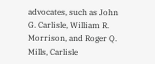advocates, such as John G. Carlisle, William R. Morrison, and Roger Q. Mills, Carlisle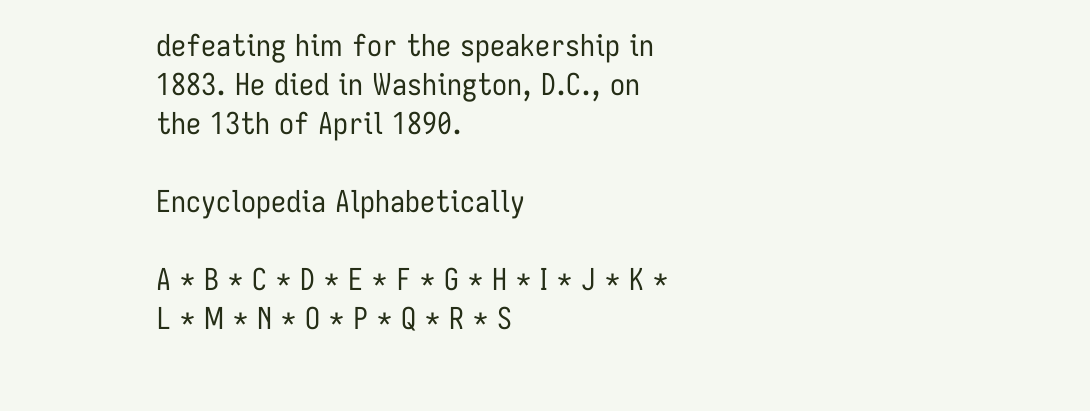defeating him for the speakership in 1883. He died in Washington, D.C., on the 13th of April 1890.

Encyclopedia Alphabetically

A * B * C * D * E * F * G * H * I * J * K * L * M * N * O * P * Q * R * S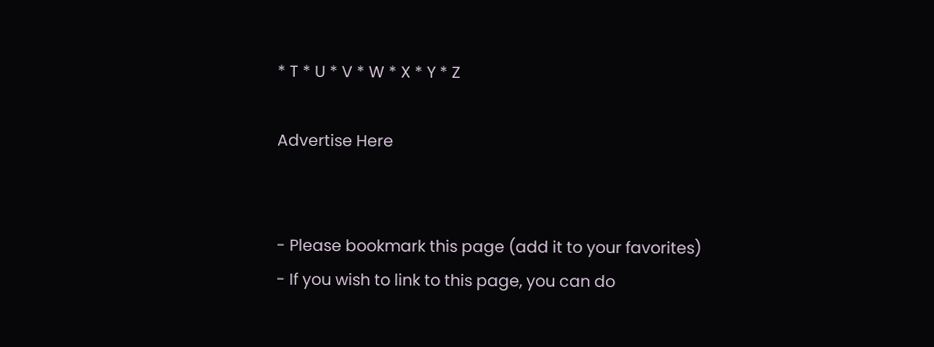* T * U * V * W * X * Y * Z

Advertise Here


- Please bookmark this page (add it to your favorites)
- If you wish to link to this page, you can do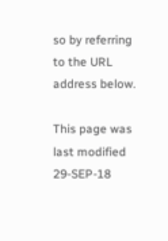so by referring to the URL address below.

This page was last modified 29-SEP-18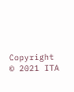Copyright © 2021 ITA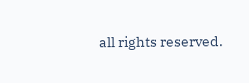all rights reserved.